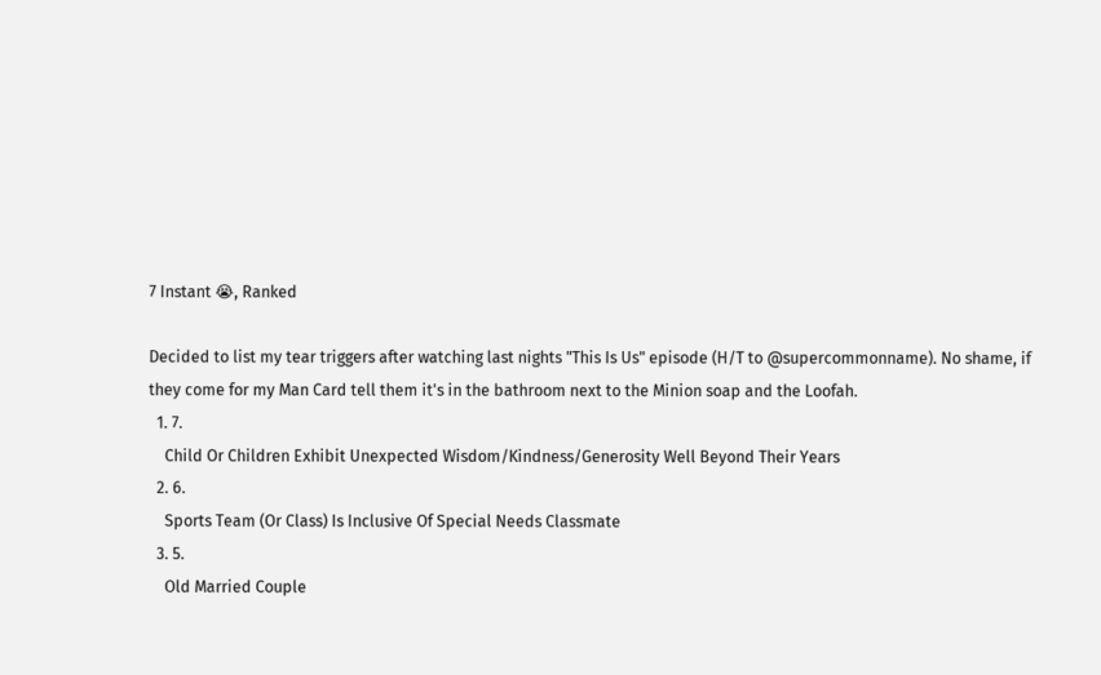7 Instant 😭, Ranked

Decided to list my tear triggers after watching last nights "This Is Us" episode (H/T to @supercommonname). No shame, if they come for my Man Card tell them it's in the bathroom next to the Minion soap and the Loofah.
  1. 7.
    Child Or Children Exhibit Unexpected Wisdom/Kindness/Generosity Well Beyond Their Years
  2. 6.
    Sports Team (Or Class) Is Inclusive Of Special Needs Classmate
  3. 5.
    Old Married Couple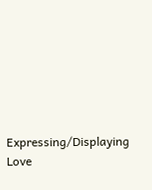Expressing/Displaying Love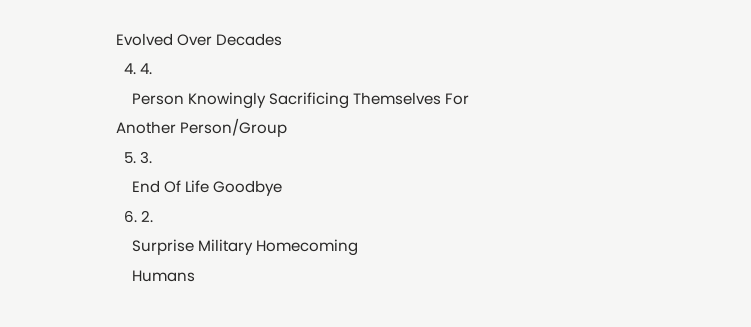Evolved Over Decades
  4. 4.
    Person Knowingly Sacrificing Themselves For Another Person/Group
  5. 3.
    End Of Life Goodbye
  6. 2.
    Surprise Military Homecoming
    Humans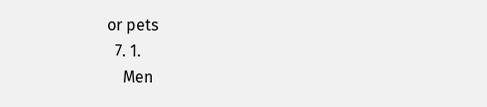or pets
  7. 1.
    Men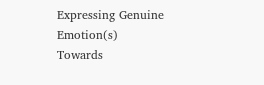Expressing Genuine Emotion(s) Towards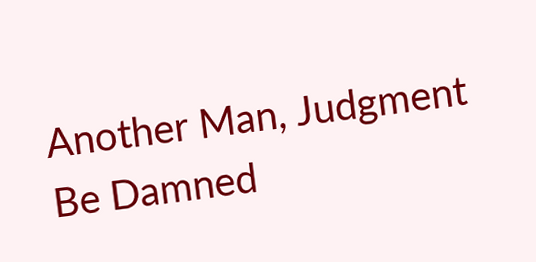Another Man, Judgment Be Damned